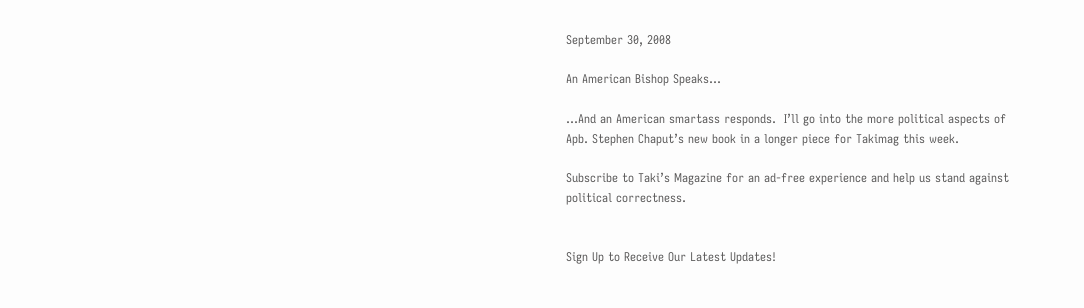September 30, 2008

An American Bishop Speaks…

…And an American smartass responds.  I’ll go into the more political aspects of Apb. Stephen Chaput’s new book in a longer piece for Takimag this week.

Subscribe to Taki’s Magazine for an ad-free experience and help us stand against political correctness.


Sign Up to Receive Our Latest Updates!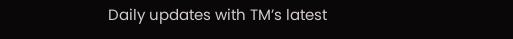Daily updates with TM’s latest